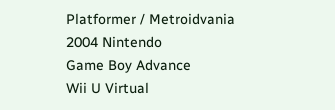Platformer / Metroidvania
2004 Nintendo
Game Boy Advance
Wii U Virtual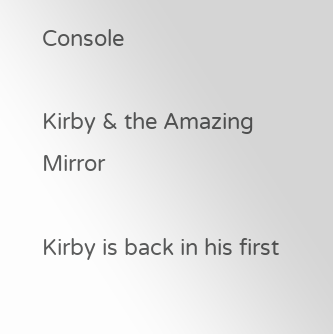Console

Kirby & the Amazing Mirror

Kirby is back in his first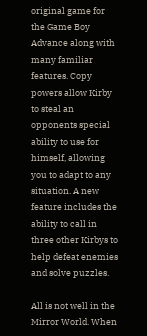original game for the Game Boy Advance along with many familiar features. Copy powers allow Kirby to steal an opponents special ability to use for himself, allowing you to adapt to any situation. A new feature includes the ability to call in three other Kirbys to help defeat enemies and solve puzzles.

All is not well in the Mirror World. When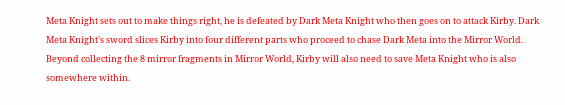Meta Knight sets out to make things right, he is defeated by Dark Meta Knight who then goes on to attack Kirby. Dark Meta Knight's sword slices Kirby into four different parts who proceed to chase Dark Meta into the Mirror World. Beyond collecting the 8 mirror fragments in Mirror World, Kirby will also need to save Meta Knight who is also somewhere within.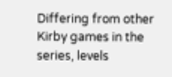Differing from other Kirby games in the series, levels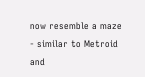now resemble a maze - similar to Metroid and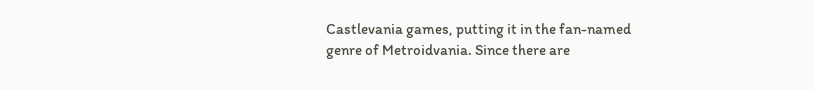Castlevania games, putting it in the fan-named genre of Metroidvania. Since there are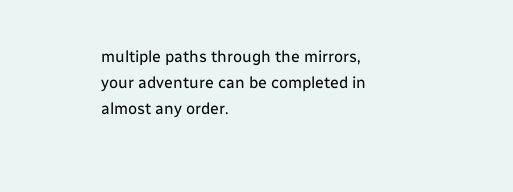multiple paths through the mirrors, your adventure can be completed in almost any order.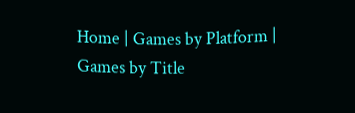Home | Games by Platform | Games by Title